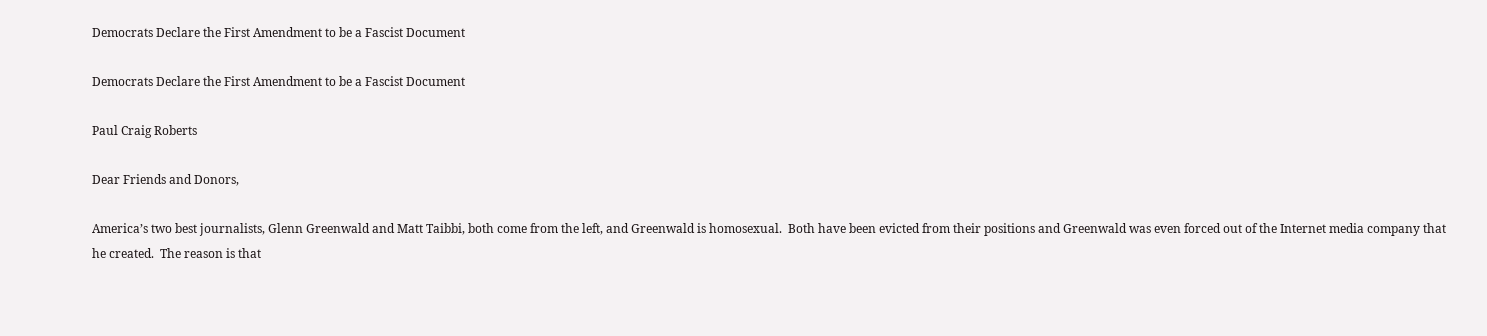Democrats Declare the First Amendment to be a Fascist Document

Democrats Declare the First Amendment to be a Fascist Document

Paul Craig Roberts

Dear Friends and Donors,

America’s two best journalists, Glenn Greenwald and Matt Taibbi, both come from the left, and Greenwald is homosexual.  Both have been evicted from their positions and Greenwald was even forced out of the Internet media company that he created.  The reason is that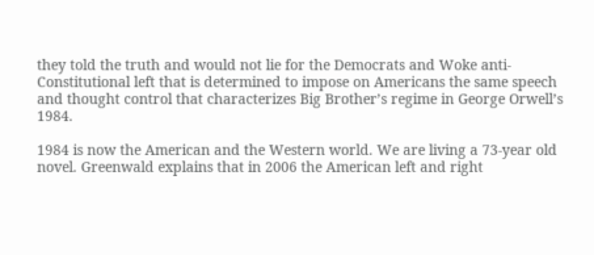they told the truth and would not lie for the Democrats and Woke anti-Constitutional left that is determined to impose on Americans the same speech and thought control that characterizes Big Brother’s regime in George Orwell’s 1984.

1984 is now the American and the Western world. We are living a 73-year old novel. Greenwald explains that in 2006 the American left and right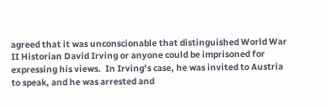agreed that it was unconscionable that distinguished World War II Historian David Irving or anyone could be imprisoned for expressing his views.  In Irving’s case, he was invited to Austria to speak, and he was arrested and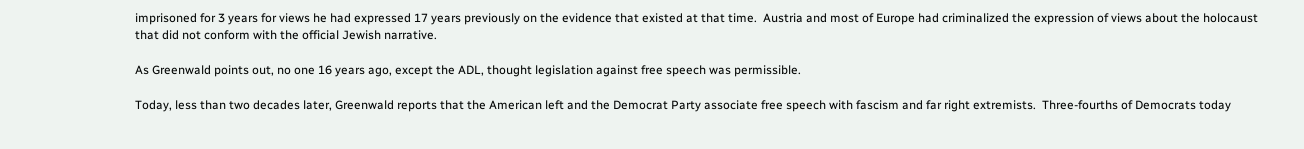imprisoned for 3 years for views he had expressed 17 years previously on the evidence that existed at that time.  Austria and most of Europe had criminalized the expression of views about the holocaust that did not conform with the official Jewish narrative.

As Greenwald points out, no one 16 years ago, except the ADL, thought legislation against free speech was permissible.

Today, less than two decades later, Greenwald reports that the American left and the Democrat Party associate free speech with fascism and far right extremists.  Three-fourths of Democrats today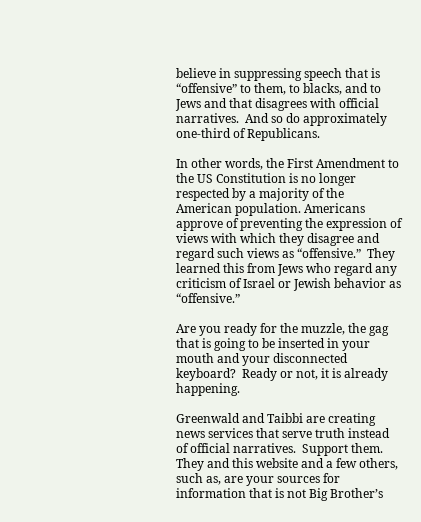believe in suppressing speech that is “offensive” to them, to blacks, and to Jews and that disagrees with official narratives.  And so do approximately one-third of Republicans.

In other words, the First Amendment to the US Constitution is no longer respected by a majority of the American population. Americans approve of preventing the expression of views with which they disagree and regard such views as “offensive.”  They learned this from Jews who regard any criticism of Israel or Jewish behavior as “offensive.”

Are you ready for the muzzle, the gag that is going to be inserted in your mouth and your disconnected keyboard?  Ready or not, it is already happening.

Greenwald and Taibbi are creating news services that serve truth instead of official narratives.  Support them.  They and this website and a few others, such as, are your sources for information that is not Big Brother’s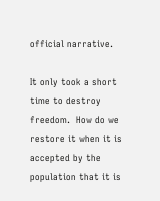official narrative.

It only took a short time to destroy freedom.  How do we restore it when it is accepted by the population that it is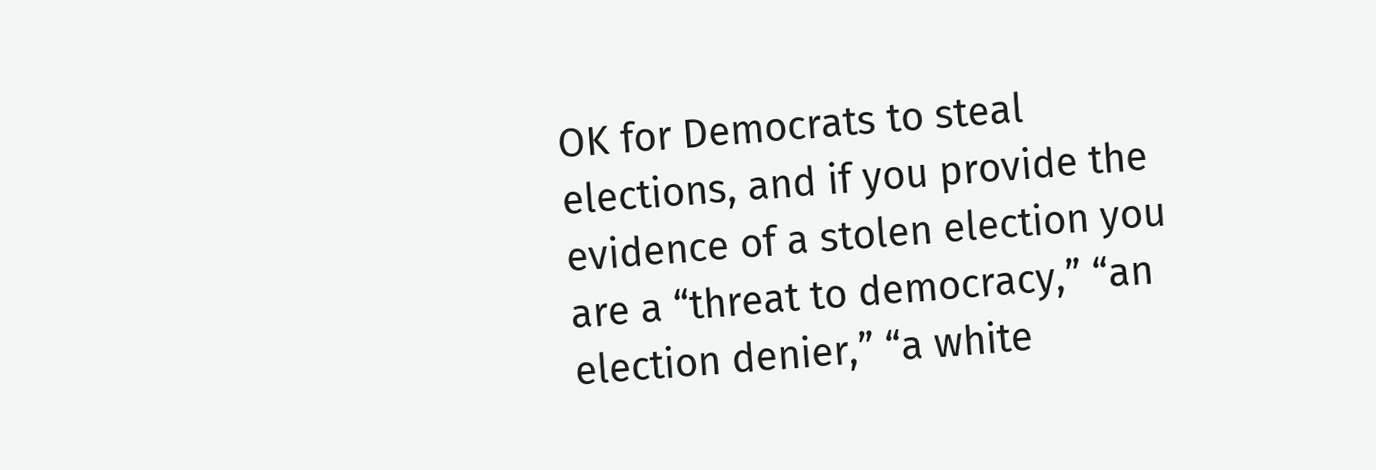OK for Democrats to steal elections, and if you provide the evidence of a stolen election you are a “threat to democracy,” “an election denier,” “a white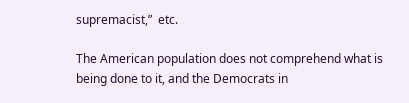supremacist,”  etc.

The American population does not comprehend what is being done to it, and the Democrats in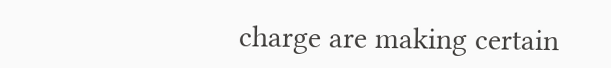charge are making certain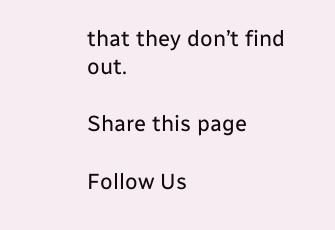that they don’t find out.

Share this page

Follow Us